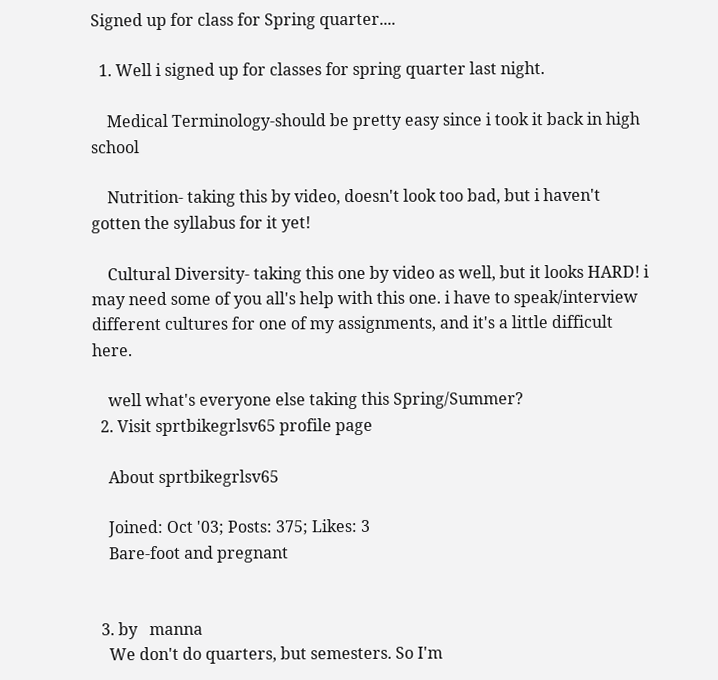Signed up for class for Spring quarter....

  1. Well i signed up for classes for spring quarter last night.

    Medical Terminology-should be pretty easy since i took it back in high school

    Nutrition- taking this by video, doesn't look too bad, but i haven't gotten the syllabus for it yet!

    Cultural Diversity- taking this one by video as well, but it looks HARD! i may need some of you all's help with this one. i have to speak/interview different cultures for one of my assignments, and it's a little difficult here.

    well what's everyone else taking this Spring/Summer?
  2. Visit sprtbikegrlsv65 profile page

    About sprtbikegrlsv65

    Joined: Oct '03; Posts: 375; Likes: 3
    Bare-foot and pregnant


  3. by   manna
    We don't do quarters, but semesters. So I'm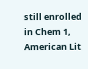still enrolled in Chem 1, American Lit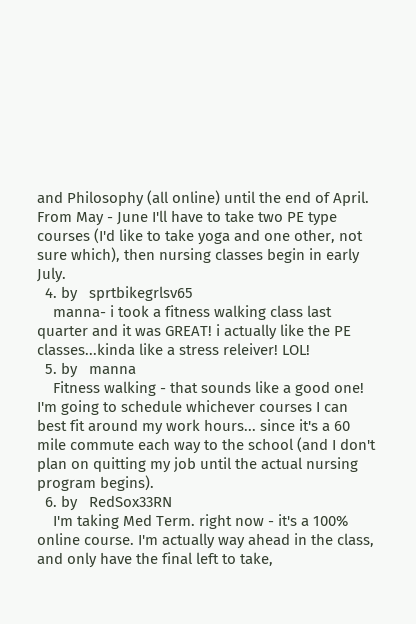and Philosophy (all online) until the end of April. From May - June I'll have to take two PE type courses (I'd like to take yoga and one other, not sure which), then nursing classes begin in early July.
  4. by   sprtbikegrlsv65
    manna- i took a fitness walking class last quarter and it was GREAT! i actually like the PE classes...kinda like a stress releiver! LOL!
  5. by   manna
    Fitness walking - that sounds like a good one! I'm going to schedule whichever courses I can best fit around my work hours... since it's a 60 mile commute each way to the school (and I don't plan on quitting my job until the actual nursing program begins).
  6. by   RedSox33RN
    I'm taking Med Term. right now - it's a 100% online course. I'm actually way ahead in the class, and only have the final left to take,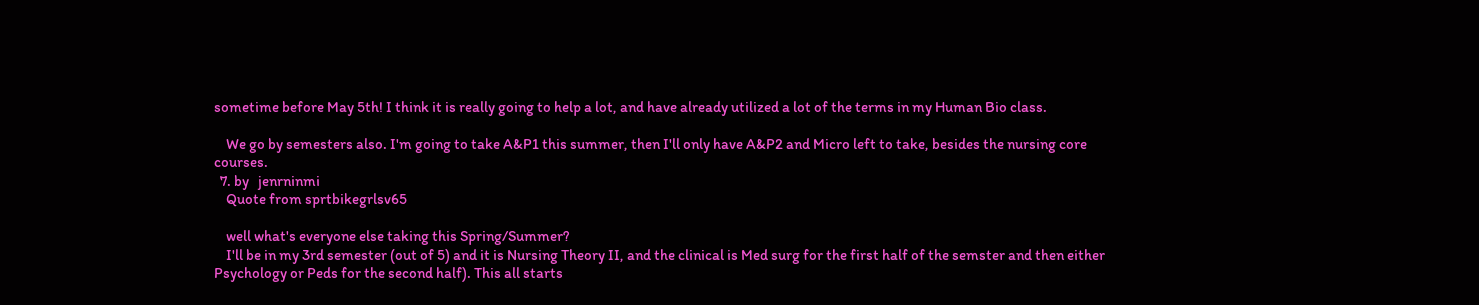sometime before May 5th! I think it is really going to help a lot, and have already utilized a lot of the terms in my Human Bio class.

    We go by semesters also. I'm going to take A&P1 this summer, then I'll only have A&P2 and Micro left to take, besides the nursing core courses.
  7. by   jenrninmi
    Quote from sprtbikegrlsv65

    well what's everyone else taking this Spring/Summer?
    I'll be in my 3rd semester (out of 5) and it is Nursing Theory II, and the clinical is Med surg for the first half of the semster and then either Psychology or Peds for the second half). This all starts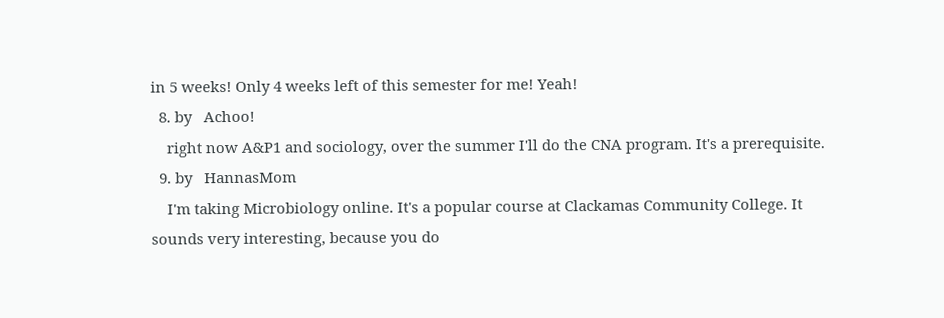in 5 weeks! Only 4 weeks left of this semester for me! Yeah!
  8. by   Achoo!
    right now A&P1 and sociology, over the summer I'll do the CNA program. It's a prerequisite.
  9. by   HannasMom
    I'm taking Microbiology online. It's a popular course at Clackamas Community College. It sounds very interesting, because you do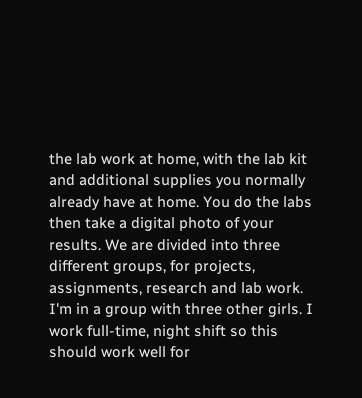the lab work at home, with the lab kit and additional supplies you normally already have at home. You do the labs then take a digital photo of your results. We are divided into three different groups, for projects, assignments, research and lab work. I'm in a group with three other girls. I work full-time, night shift so this should work well for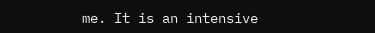me. It is an intensive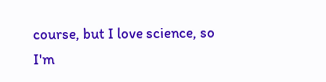course, but I love science, so I'm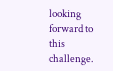looking forward to this challenge.